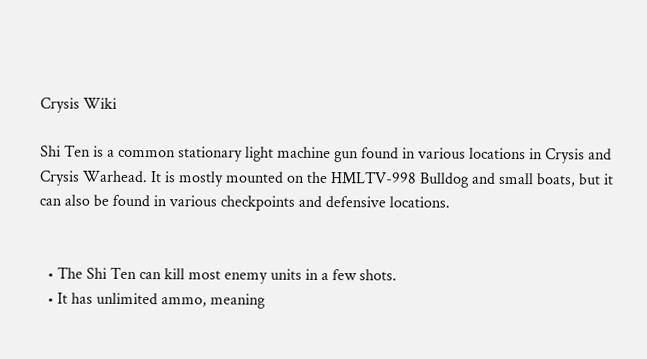Crysis Wiki

Shi Ten is a common stationary light machine gun found in various locations in Crysis and Crysis Warhead. It is mostly mounted on the HMLTV-998 Bulldog and small boats, but it can also be found in various checkpoints and defensive locations.


  • The Shi Ten can kill most enemy units in a few shots.
  • It has unlimited ammo, meaning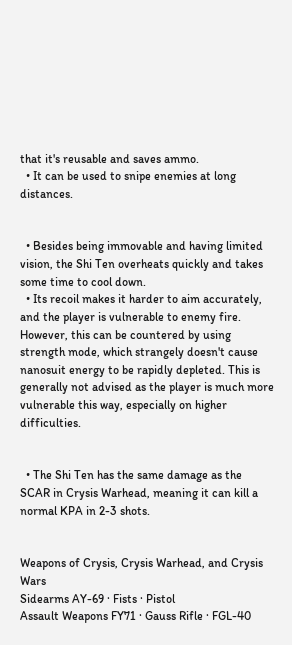that it's reusable and saves ammo.
  • It can be used to snipe enemies at long distances.


  • Besides being immovable and having limited vision, the Shi Ten overheats quickly and takes some time to cool down.
  • Its recoil makes it harder to aim accurately, and the player is vulnerable to enemy fire. However, this can be countered by using strength mode, which strangely doesn't cause nanosuit energy to be rapidly depleted. This is generally not advised as the player is much more vulnerable this way, especially on higher difficulties.


  • The Shi Ten has the same damage as the SCAR in Crysis Warhead, meaning it can kill a normal KPA in 2-3 shots.


Weapons of Crysis, Crysis Warhead, and Crysis Wars
Sidearms AY-69 · Fists · Pistol
Assault Weapons FY71 · Gauss Rifle · FGL-40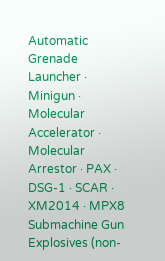Automatic Grenade Launcher · Minigun · Molecular Accelerator · Molecular Arrestor · PAX · DSG-1 · SCAR · XM2014 · MPX8 Submachine Gun
Explosives (non-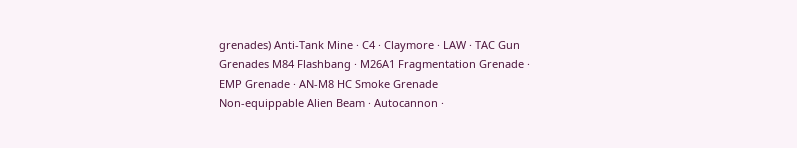grenades) Anti-Tank Mine · C4 · Claymore · LAW · TAC Gun
Grenades M84 Flashbang · M26A1 Fragmentation Grenade · EMP Grenade · AN-M8 HC Smoke Grenade
Non-equippable Alien Beam · Autocannon ·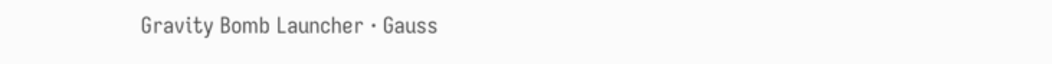Gravity Bomb Launcher · Gauss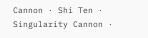Cannon · Shi Ten · Singularity Cannon ·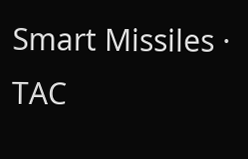Smart Missiles · TAC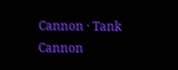Cannon · Tank Cannon